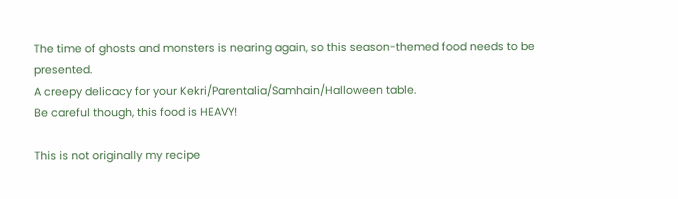The time of ghosts and monsters is nearing again, so this season-themed food needs to be presented.
A creepy delicacy for your Kekri/Parentalia/Samhain/Halloween table.
Be careful though, this food is HEAVY!

This is not originally my recipe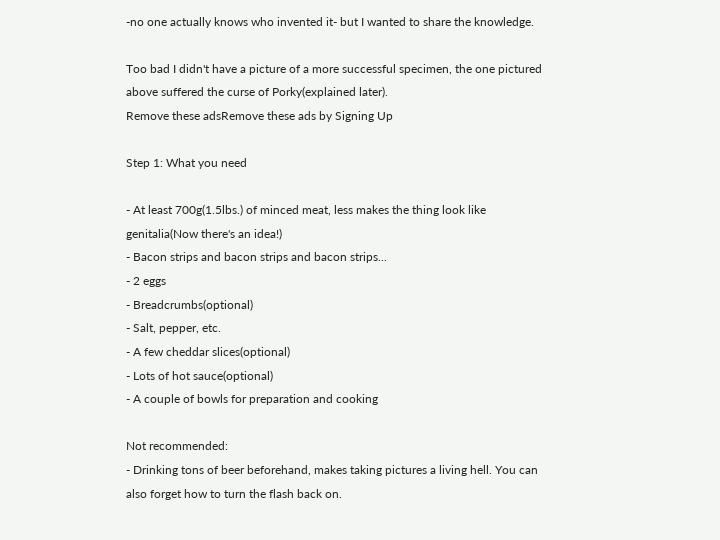-no one actually knows who invented it- but I wanted to share the knowledge.

Too bad I didn't have a picture of a more successful specimen, the one pictured above suffered the curse of Porky(explained later).
Remove these adsRemove these ads by Signing Up

Step 1: What you need

- At least 700g(1.5lbs.) of minced meat, less makes the thing look like genitalia(Now there's an idea!)
- Bacon strips and bacon strips and bacon strips...
- 2 eggs
- Breadcrumbs(optional)
- Salt, pepper, etc.
- A few cheddar slices(optional)
- Lots of hot sauce(optional)
- A couple of bowls for preparation and cooking

Not recommended:
- Drinking tons of beer beforehand, makes taking pictures a living hell. You can also forget how to turn the flash back on.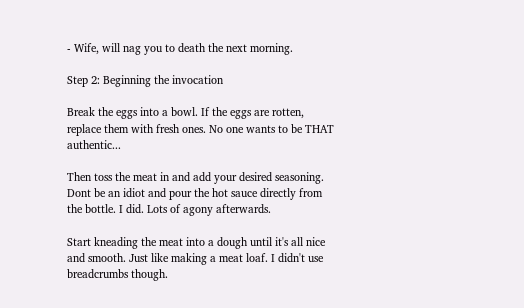- Wife, will nag you to death the next morning.

Step 2: Beginning the invocation

Break the eggs into a bowl. If the eggs are rotten, replace them with fresh ones. No one wants to be THAT authentic...

Then toss the meat in and add your desired seasoning. Dont be an idiot and pour the hot sauce directly from the bottle. I did. Lots of agony afterwards.

Start kneading the meat into a dough until it's all nice and smooth. Just like making a meat loaf. I didn't use breadcrumbs though.